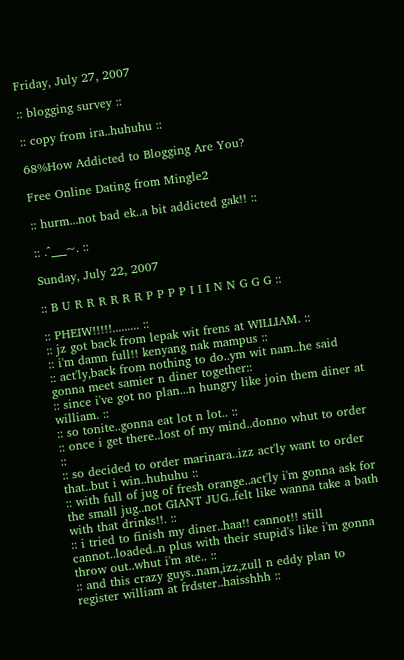Friday, July 27, 2007

:: blogging survey ::

:: copy from ira..huhuhu ::

68%How Addicted to Blogging Are You?

Free Online Dating from Mingle2

:: hurm...not bad ek..a bit addicted gak!! ::

:: .^___~. ::

Sunday, July 22, 2007

:: B U R R R R R R P P P P I I I N N G G G ::

:: PHEIW!!!!!......... ::
:: jz got back from lepak wit frens at WILLIAM. ::
:: i'm damn full!! kenyang nak mampus ::
:: act'ly,back from nothing to do..ym wit nam..he said gonna meet samier n diner together::
:: since i've got no plan...n hungry like join them diner at william. ::
:: so tonite..gonna eat lot n lot.. ::
:: once i get there..lost of my mind..donno whut to order ::
:: so decided to order marinara..izz act'ly want to order that..but i win..huhuhu ::
:: with full of jug of fresh orange..act'ly i'm gonna ask for the small jug..not GIANT JUG..felt like wanna take a bath with that drinks!!. ::
:: i tried to finish my diner..haa!! cannot!! still cannot..loaded..n plus with their stupid's like i'm gonna throw out..whut i'm ate.. ::
:: and this crazy guys..nam,izz,zull n eddy plan to register william at frdster..haisshhh ::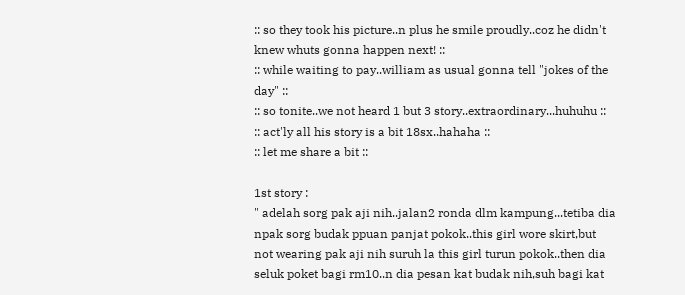:: so they took his picture..n plus he smile proudly..coz he didn't knew whuts gonna happen next! ::
:: while waiting to pay..william as usual gonna tell "jokes of the day" ::
:: so tonite..we not heard 1 but 3 story..extraordinary...huhuhu ::
:: act'ly all his story is a bit 18sx..hahaha ::
:: let me share a bit ::

1st story :
" adelah sorg pak aji nih..jalan2 ronda dlm kampung...tetiba dia npak sorg budak ppuan panjat pokok..this girl wore skirt,but not wearing pak aji nih suruh la this girl turun pokok..then dia seluk poket bagi rm10..n dia pesan kat budak nih,suh bagi kat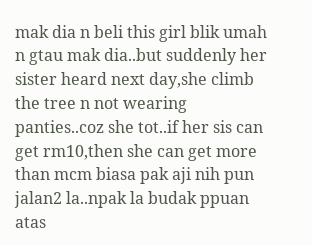mak dia n beli this girl blik umah n gtau mak dia..but suddenly her sister heard next day,she climb the tree n not wearing panties..coz she tot..if her sis can get rm10,then she can get more than mcm biasa pak aji nih pun jalan2 la..npak la budak ppuan atas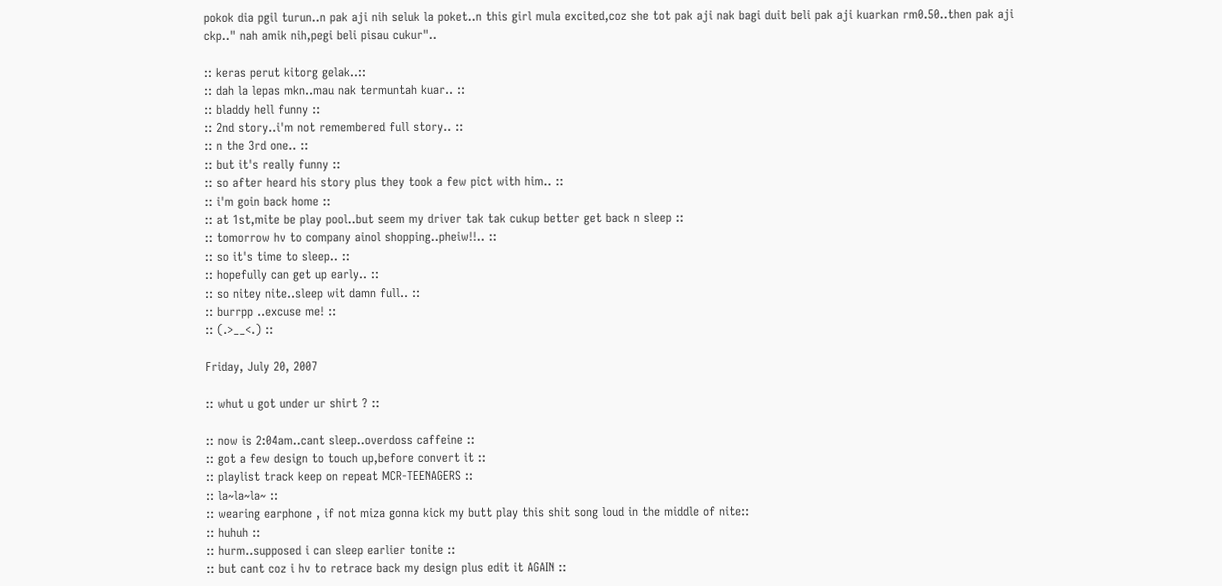pokok dia pgil turun..n pak aji nih seluk la poket..n this girl mula excited,coz she tot pak aji nak bagi duit beli pak aji kuarkan rm0.50..then pak aji ckp.." nah amik nih,pegi beli pisau cukur"..

:: keras perut kitorg gelak..::
:: dah la lepas mkn..mau nak termuntah kuar.. ::
:: bladdy hell funny ::
:: 2nd story..i'm not remembered full story.. ::
:: n the 3rd one.. ::
:: but it's really funny ::
:: so after heard his story plus they took a few pict with him.. ::
:: i'm goin back home ::
:: at 1st,mite be play pool..but seem my driver tak tak cukup better get back n sleep ::
:: tomorrow hv to company ainol shopping..pheiw!!.. ::
:: so it's time to sleep.. ::
:: hopefully can get up early.. ::
:: so nitey nite..sleep wit damn full.. ::
:: burrpp ..excuse me! ::
:: (.>__<.) ::

Friday, July 20, 2007

:: whut u got under ur shirt ? ::

:: now is 2:04am..cant sleep..overdoss caffeine ::
:: got a few design to touch up,before convert it ::
:: playlist track keep on repeat MCR-TEENAGERS ::
:: la~la~la~ ::
:: wearing earphone , if not miza gonna kick my butt play this shit song loud in the middle of nite::
:: huhuh ::
:: hurm..supposed i can sleep earlier tonite ::
:: but cant coz i hv to retrace back my design plus edit it AGAIN ::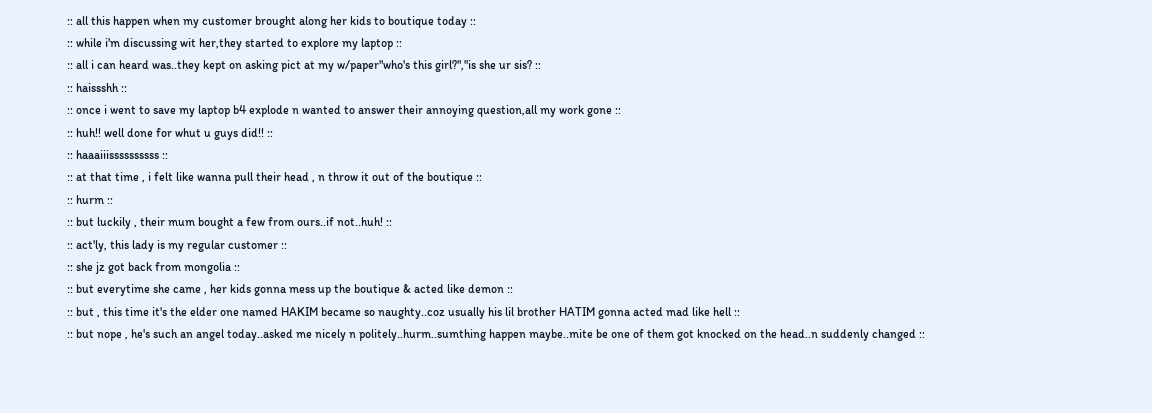:: all this happen when my customer brought along her kids to boutique today ::
:: while i'm discussing wit her,they started to explore my laptop ::
:: all i can heard was..they kept on asking pict at my w/paper"who's this girl?","is she ur sis? ::
:: haissshh ::
:: once i went to save my laptop b4 explode n wanted to answer their annoying question,all my work gone ::
:: huh!! well done for whut u guys did!! ::
:: haaaiiissssssssss ::
:: at that time , i felt like wanna pull their head , n throw it out of the boutique ::
:: hurm ::
:: but luckily , their mum bought a few from ours..if not..huh! ::
:: act'ly, this lady is my regular customer ::
:: she jz got back from mongolia ::
:: but everytime she came , her kids gonna mess up the boutique & acted like demon ::
:: but , this time it's the elder one named HAKIM became so naughty..coz usually his lil brother HATIM gonna acted mad like hell ::
:: but nope , he's such an angel today..asked me nicely n politely..hurm..sumthing happen maybe..mite be one of them got knocked on the head..n suddenly changed ::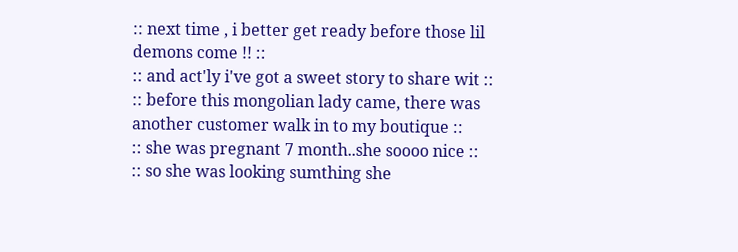:: next time , i better get ready before those lil demons come !! ::
:: and act'ly i've got a sweet story to share wit ::
:: before this mongolian lady came, there was another customer walk in to my boutique ::
:: she was pregnant 7 month..she soooo nice ::
:: so she was looking sumthing she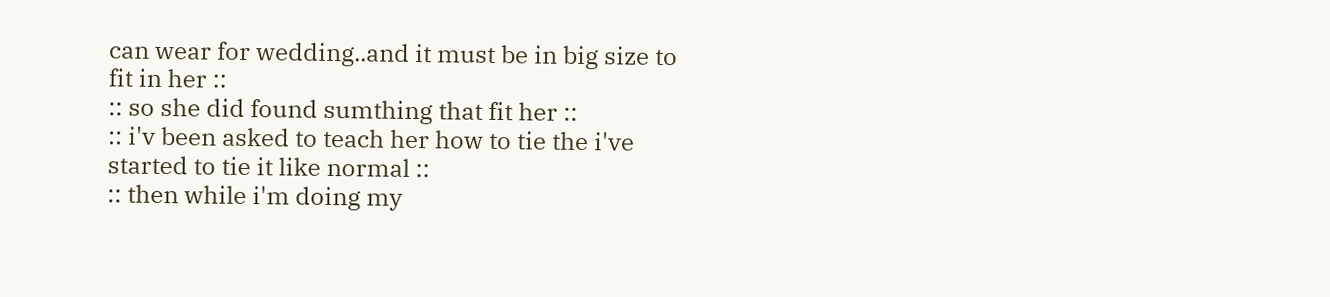can wear for wedding..and it must be in big size to fit in her ::
:: so she did found sumthing that fit her ::
:: i'v been asked to teach her how to tie the i've started to tie it like normal ::
:: then while i'm doing my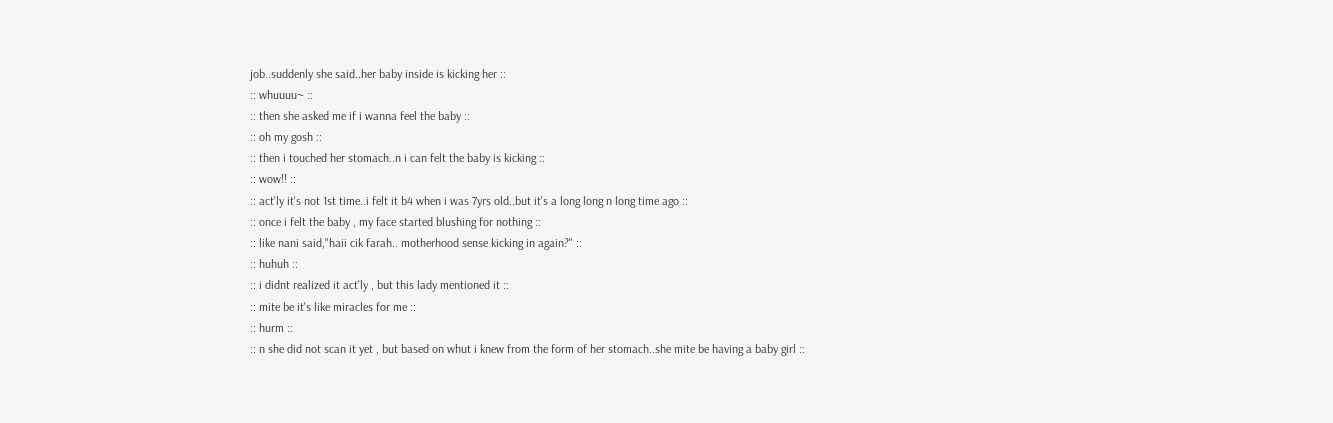job..suddenly she said..her baby inside is kicking her ::
:: whuuuu~ ::
:: then she asked me if i wanna feel the baby ::
:: oh my gosh ::
:: then i touched her stomach..n i can felt the baby is kicking ::
:: wow!! ::
:: act'ly it's not 1st time..i felt it b4 when i was 7yrs old..but it's a long long n long time ago ::
:: once i felt the baby , my face started blushing for nothing ::
:: like nani said,"haii cik farah.. motherhood sense kicking in again?" ::
:: huhuh ::
:: i didnt realized it act'ly , but this lady mentioned it ::
:: mite be it's like miracles for me ::
:: hurm ::
:: n she did not scan it yet , but based on whut i knew from the form of her stomach..she mite be having a baby girl ::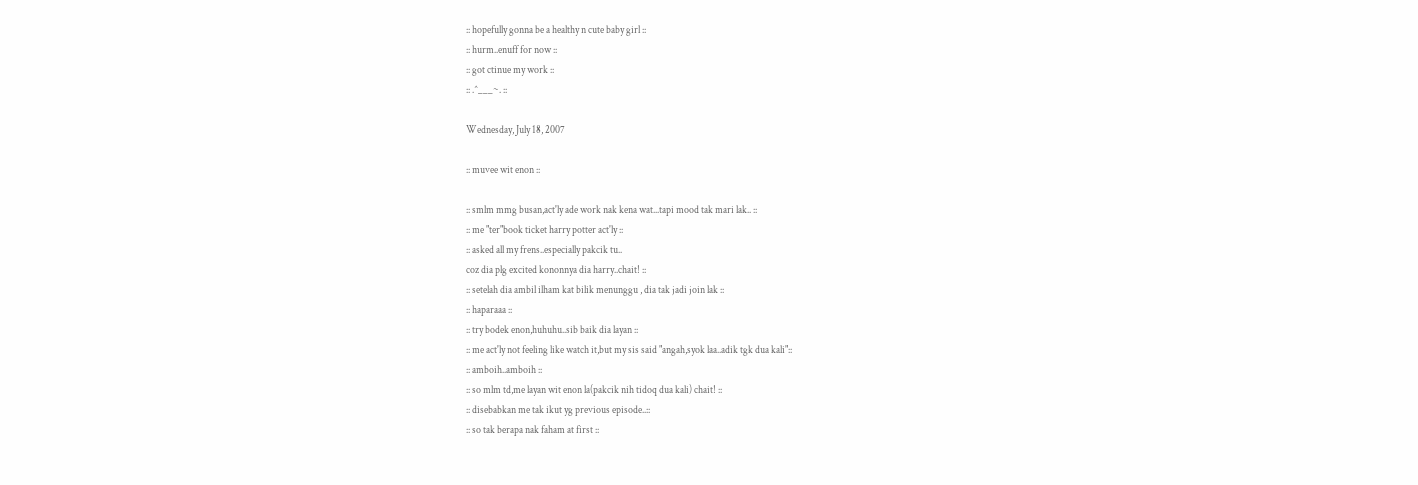:: hopefully gonna be a healthy n cute baby girl ::
:: hurm..enuff for now ::
:: got ctinue my work ::
:: .^___~. ::

Wednesday, July 18, 2007

:: muvee wit enon ::

:: smlm mmg busan,act'ly ade work nak kena wat...tapi mood tak mari lak.. ::
:: me "ter"book ticket harry potter act'ly ::
:: asked all my frens..especially pakcik tu..
coz dia plg excited kononnya dia harry..chait! ::
:: setelah dia ambil ilham kat bilik menunggu , dia tak jadi join lak ::
:: haparaaa ::
:: try bodek enon,huhuhu..sib baik dia layan ::
:: me act'ly not feeling like watch it,but my sis said "angah,syok laa..adik tgk dua kali"::
:: amboih..amboih ::
:: so mlm td,me layan wit enon la(pakcik nih tidoq dua kali) chait! ::
:: disebabkan me tak ikut yg previous episode..::
:: so tak berapa nak faham at first ::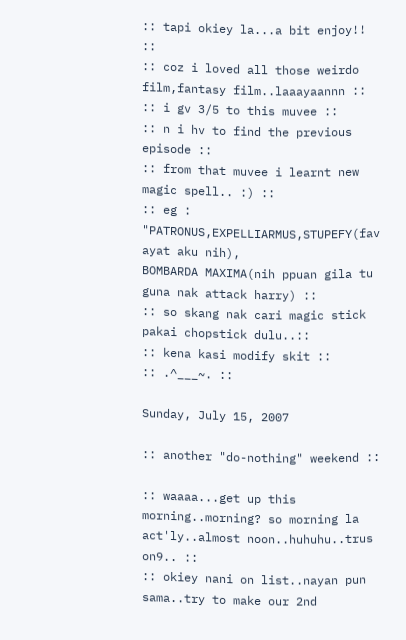:: tapi okiey la...a bit enjoy!! ::
:: coz i loved all those weirdo film,fantasy film..laaayaannn ::
:: i gv 3/5 to this muvee ::
:: n i hv to find the previous episode ::
:: from that muvee i learnt new magic spell.. :) ::
:: eg : "PATRONUS,EXPELLIARMUS,STUPEFY(fav ayat aku nih),
BOMBARDA MAXIMA(nih ppuan gila tu guna nak attack harry) ::
:: so skang nak cari magic stick pakai chopstick dulu..::
:: kena kasi modify skit ::
:: .^___~. ::

Sunday, July 15, 2007

:: another "do-nothing" weekend ::

:: waaaa...get up this morning..morning? so morning la act'ly..almost noon..huhuhu..trus on9.. ::
:: okiey nani on list..nayan pun sama..try to make our 2nd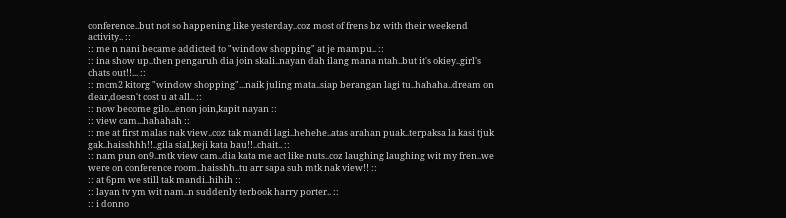conference..but not so happening like yesterday..coz most of frens bz with their weekend activity.. ::
:: me n nani became addicted to "window shopping" at je mampu.. ::
:: ina show up..then pengaruh dia join skali..nayan dah ilang mana ntah..but it's okiey..girl's chats out!!... ::
:: mcm2 kitorg "window shopping"...naik juling mata..siap berangan lagi tu..hahaha..dream on dear,doesn't cost u at all.. ::
:: now become gilo...enon join,kapit nayan ::
:: view cam...hahahah ::
:: me at first malas nak view..coz tak mandi lagi..hehehe..atas arahan puak..terpaksa la kasi tjuk gak..haisshhh!!..gila sial,keji kata bau!!..chait.. ::
:: nam pun on9..mtk view cam..dia kata me act like nuts..coz laughing laughing wit my fren..we were on conference room..haisshh..tu arr sapa suh mtk nak view!! ::
:: at 6pm we still tak mandi..hihih ::
:: layan tv ym wit nam..n suddenly terbook harry porter.. ::
:: i donno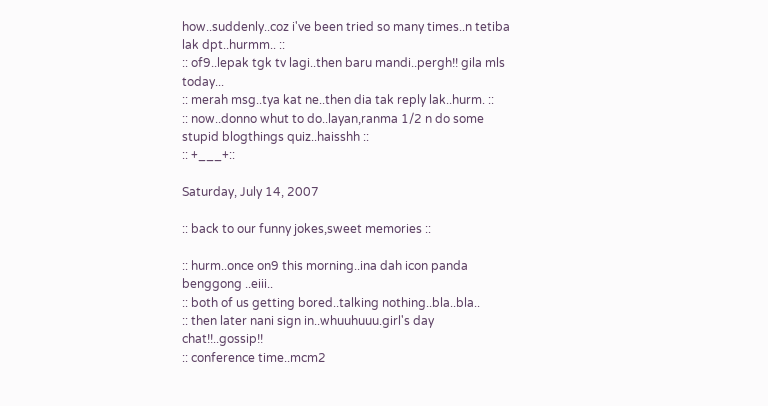how..suddenly..coz i've been tried so many times..n tetiba lak dpt..hurmm.. ::
:: of9..lepak tgk tv lagi..then baru mandi..pergh!! gila mls today...
:: merah msg..tya kat ne..then dia tak reply lak..hurm. ::
:: now..donno whut to do..layan,ranma 1/2 n do some stupid blogthings quiz..haisshh ::
:: +___+::

Saturday, July 14, 2007

:: back to our funny jokes,sweet memories ::

:: hurm..once on9 this morning..ina dah icon panda benggong ..eiii..
:: both of us getting bored..talking nothing..bla..bla..
:: then later nani sign in..whuuhuuu.girl's day chat!!..gossip!!
:: conference time..mcm2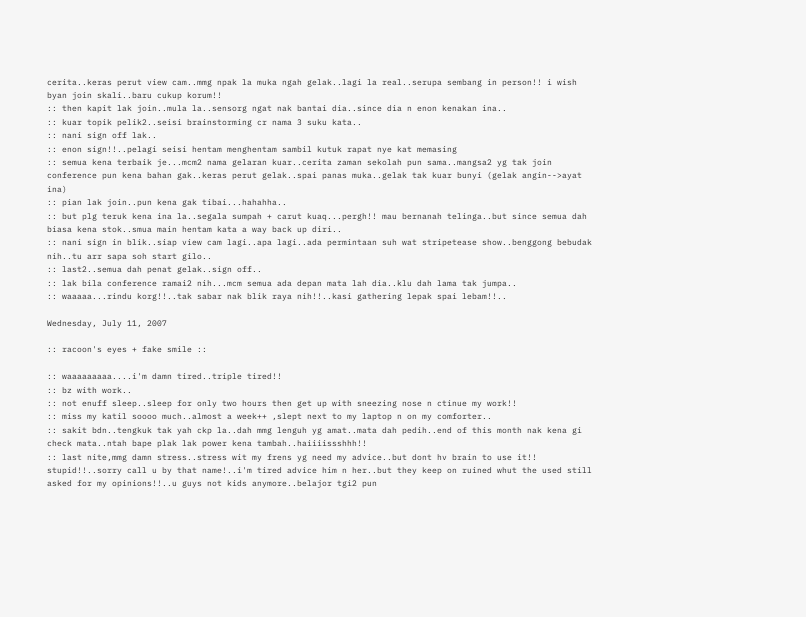cerita..keras perut view cam..mmg npak la muka ngah gelak..lagi la real..serupa sembang in person!! i wish byan join skali..baru cukup korum!!
:: then kapit lak join..mula la..sensorg ngat nak bantai dia..since dia n enon kenakan ina..
:: kuar topik pelik2..seisi brainstorming cr nama 3 suku kata..
:: nani sign off lak..
:: enon sign!!..pelagi seisi hentam menghentam sambil kutuk rapat nye kat memasing
:: semua kena terbaik je...mcm2 nama gelaran kuar..cerita zaman sekolah pun sama..mangsa2 yg tak join conference pun kena bahan gak..keras perut gelak..spai panas muka..gelak tak kuar bunyi (gelak angin-->ayat ina)
:: pian lak join..pun kena gak tibai...hahahha..
:: but plg teruk kena ina la..segala sumpah + carut kuaq...pergh!! mau bernanah telinga..but since semua dah biasa kena stok..smua main hentam kata a way back up diri..
:: nani sign in blik..siap view cam lagi..apa lagi..ada permintaan suh wat stripetease show..benggong bebudak nih..tu arr sapa soh start gilo..
:: last2..semua dah penat gelak..sign off..
:: lak bila conference ramai2 nih...mcm semua ada depan mata lah dia..klu dah lama tak jumpa..
:: waaaaa...rindu korg!!..tak sabar nak blik raya nih!!..kasi gathering lepak spai lebam!!..

Wednesday, July 11, 2007

:: racoon's eyes + fake smile ::

:: waaaaaaaaa....i'm damn tired..triple tired!!
:: bz with work..
:: not enuff sleep..sleep for only two hours then get up with sneezing nose n ctinue my work!!
:: miss my katil soooo much..almost a week++ ,slept next to my laptop n on my comforter..
:: sakit bdn..tengkuk tak yah ckp la..dah mmg lenguh yg amat..mata dah pedih..end of this month nak kena gi check mata..ntah bape plak lak power kena tambah..haiiiissshhh!!
:: last nite,mmg damn stress..stress wit my frens yg need my advice..but dont hv brain to use it!! stupid!!..sorry call u by that name!..i'm tired advice him n her..but they keep on ruined whut the used still asked for my opinions!!..u guys not kids anymore..belajor tgi2 pun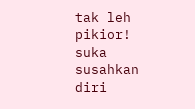tak leh pikior! suka susahkan diri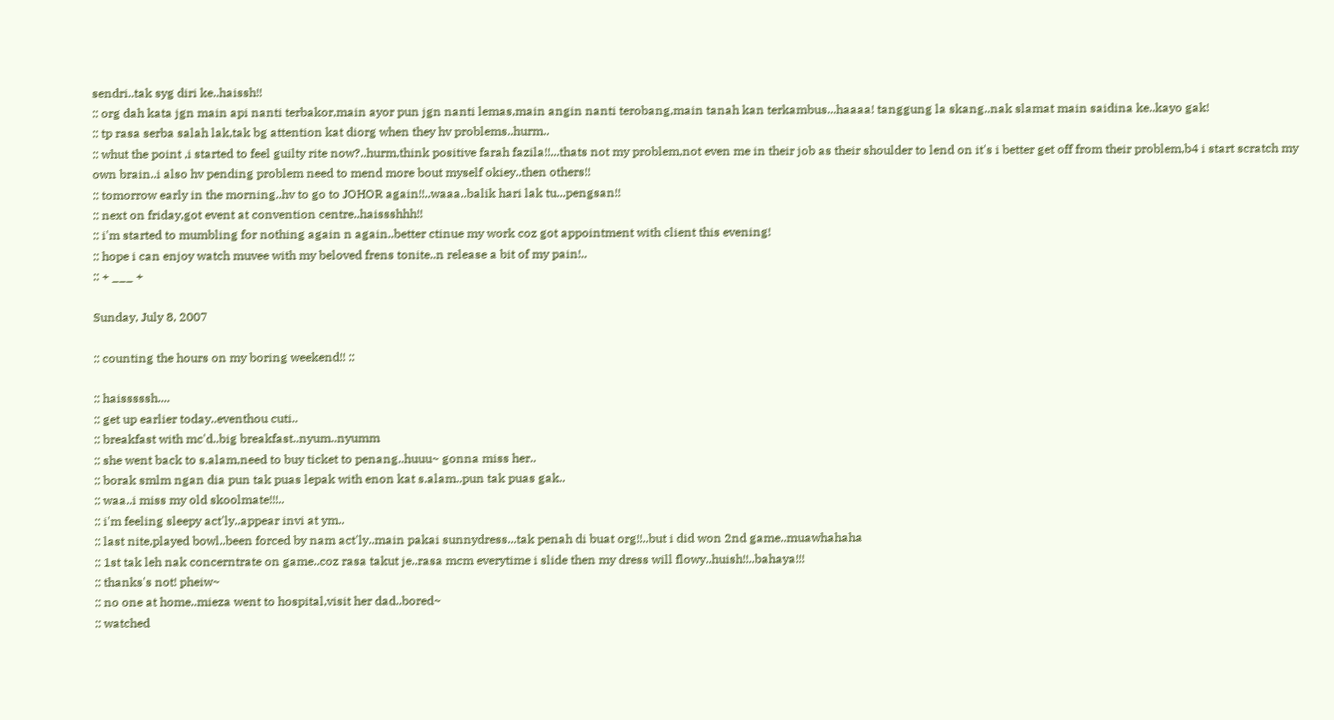sendri..tak syg diri ke..haissh!!
:: org dah kata jgn main api nanti terbakor,main ayor pun jgn nanti lemas,main angin nanti terobang,main tanah kan terkambus...haaaa! tanggung la skang..nak slamat main saidina ke..kayo gak!
:: tp rasa serba salah lak,tak bg attention kat diorg when they hv problems..hurm..
:: whut the point ,i started to feel guilty rite now?..hurm,think positive farah fazila!!...thats not my problem,not even me in their job as their shoulder to lend on it's i better get off from their problem,b4 i start scratch my own brain..i also hv pending problem need to mend more bout myself okiey..then others!!
:: tomorrow early in the morning..hv to go to JOHOR again!!..waaa..balik hari lak tu...pengsan!!
:: next on friday,got event at convention centre..haissshhh!!
:: i'm started to mumbling for nothing again n again..better ctinue my work coz got appointment with client this evening!
:: hope i can enjoy watch muvee with my beloved frens tonite..n release a bit of my pain!..
:: + ___ +

Sunday, July 8, 2007

:: counting the hours on my boring weekend!! ::

:: haisssssh....
:: get up earlier today..eventhou cuti..
:: breakfast with mc'd..big breakfast..nyum..nyumm
:: she went back to s.alam,need to buy ticket to penang..huuu~ gonna miss her..
:: borak smlm ngan dia pun tak puas lepak with enon kat s.alam..pun tak puas gak..
:: waa..i miss my old skoolmate!!!..
:: i'm feeling sleepy act'ly..appear invi at ym..
:: last nite,played bowl..been forced by nam act'ly..main pakai sunnydress...tak penah di buat org!!..but i did won 2nd game..muawhahaha
:: 1st tak leh nak concerntrate on game..coz rasa takut je..rasa mcm everytime i slide then my dress will flowy..huish!!..bahaya!!!
:: thanks's not! pheiw~
:: no one at home..mieza went to hospital,visit her dad..bored~
:: watched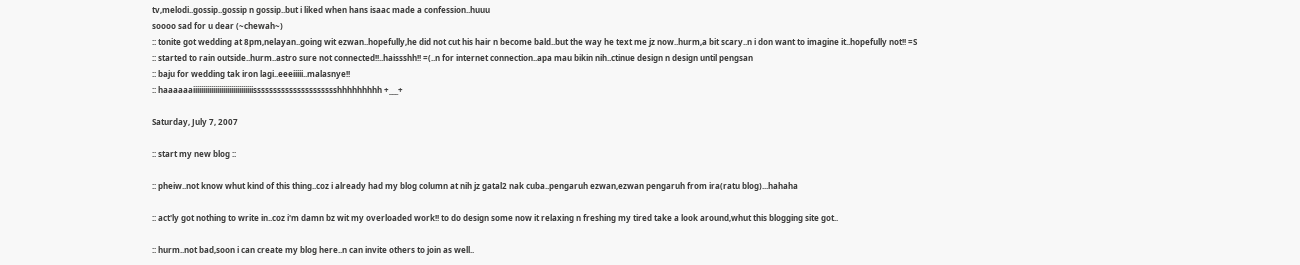tv,melodi..gossip..gossip n gossip..but i liked when hans isaac made a confession..huuu
soooo sad for u dear (~chewah~)
:: tonite got wedding at 8pm,nelayan..going wit ezwan..hopefully,he did not cut his hair n become bald..but the way he text me jz now..hurm,a bit scary..n i don want to imagine it..hopefully not!! =S
:: started to rain outside..hurm..astro sure not connected!!..haissshh!! =(..n for internet connection..apa mau bikin nih..ctinue design n design until pengsan
:: baju for wedding tak iron lagi..eeeiiiii..malasnye!!
:: haaaaaaiiiiiiiiiiiiiiiiiiiiiiiiiiiiiissssssssssssssssssssshhhhhhhhh +___+

Saturday, July 7, 2007

:: start my new blog ::

:: pheiw..not know whut kind of this thing..coz i already had my blog column at nih jz gatal2 nak cuba..pengaruh ezwan,ezwan pengaruh from ira(ratu blog)...hahaha

:: act'ly got nothing to write in..coz i'm damn bz wit my overloaded work!! to do design some now it relaxing n freshing my tired take a look around,whut this blogging site got..

:: hurm..not bad,soon i can create my blog here..n can invite others to join as well..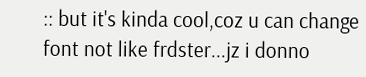:: but it's kinda cool,coz u can change font not like frdster...jz i donno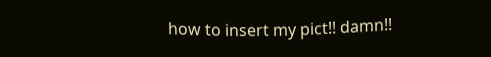how to insert my pict!! damn!!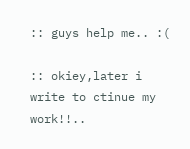:: guys help me.. :(

:: okiey,later i write to ctinue my work!!..